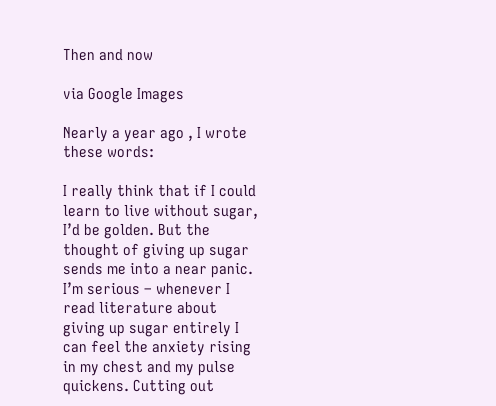Then and now

via Google Images

Nearly a year ago , I wrote these words:

I really think that if I could learn to live without sugar, I’d be golden. But the thought of giving up sugar sends me into a near panic. I’m serious – whenever I read literature about giving up sugar entirely I can feel the anxiety rising in my chest and my pulse quickens. Cutting out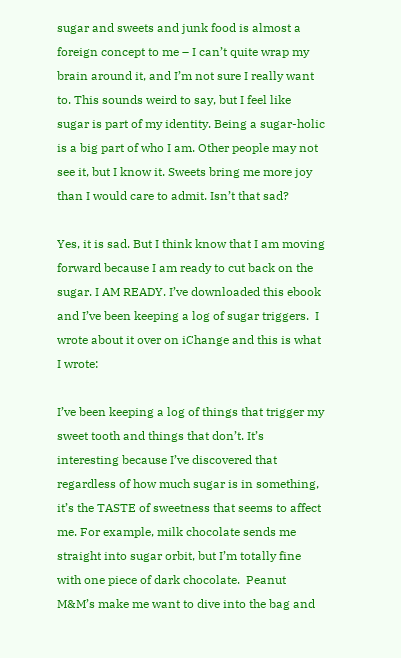sugar and sweets and junk food is almost a foreign concept to me – I can’t quite wrap my brain around it, and I’m not sure I really want to. This sounds weird to say, but I feel like sugar is part of my identity. Being a sugar-holic is a big part of who I am. Other people may not see it, but I know it. Sweets bring me more joy than I would care to admit. Isn’t that sad?

Yes, it is sad. But I think know that I am moving forward because I am ready to cut back on the sugar. I AM READY. I’ve downloaded this ebook and I’ve been keeping a log of sugar triggers.  I wrote about it over on iChange and this is what I wrote:

I’ve been keeping a log of things that trigger my sweet tooth and things that don’t. It’s interesting because I’ve discovered that regardless of how much sugar is in something, it’s the TASTE of sweetness that seems to affect me. For example, milk chocolate sends me straight into sugar orbit, but I’m totally fine with one piece of dark chocolate.  Peanut M&M’s make me want to dive into the bag and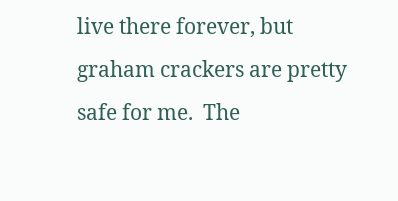live there forever, but graham crackers are pretty safe for me.  The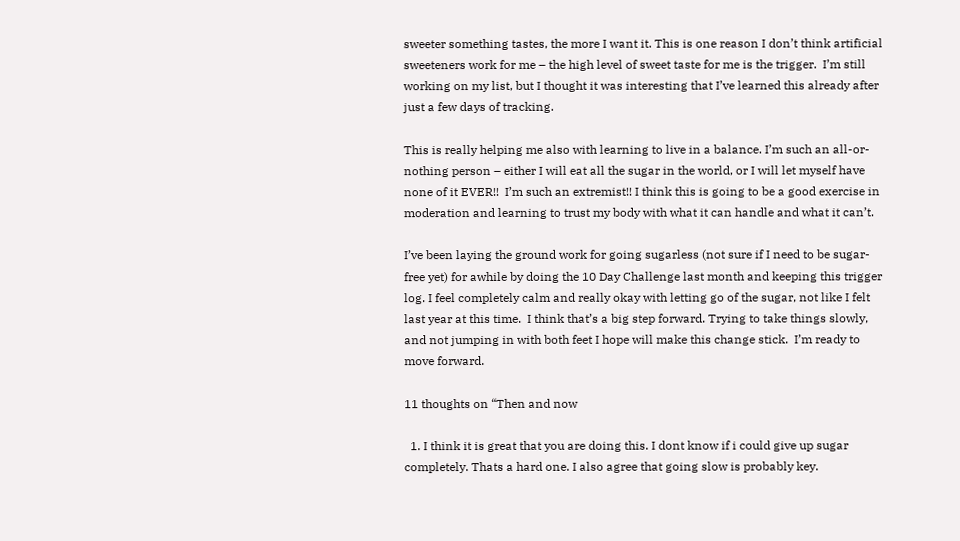sweeter something tastes, the more I want it. This is one reason I don’t think artificial sweeteners work for me – the high level of sweet taste for me is the trigger.  I’m still working on my list, but I thought it was interesting that I’ve learned this already after just a few days of tracking.

This is really helping me also with learning to live in a balance. I’m such an all-or-nothing person – either I will eat all the sugar in the world, or I will let myself have none of it EVER!!  I’m such an extremist!! I think this is going to be a good exercise in moderation and learning to trust my body with what it can handle and what it can’t.

I’ve been laying the ground work for going sugarless (not sure if I need to be sugar-free yet) for awhile by doing the 10 Day Challenge last month and keeping this trigger log. I feel completely calm and really okay with letting go of the sugar, not like I felt last year at this time.  I think that’s a big step forward. Trying to take things slowly, and not jumping in with both feet I hope will make this change stick.  I’m ready to move forward.

11 thoughts on “Then and now

  1. I think it is great that you are doing this. I dont know if i could give up sugar completely. Thats a hard one. I also agree that going slow is probably key.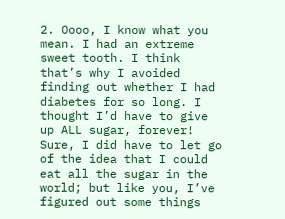2. Oooo, I know what you mean. I had an extreme sweet tooth. I think that’s why I avoided finding out whether I had diabetes for so long. I thought I’d have to give up ALL sugar, forever! Sure, I did have to let go of the idea that I could eat all the sugar in the world; but like you, I’ve figured out some things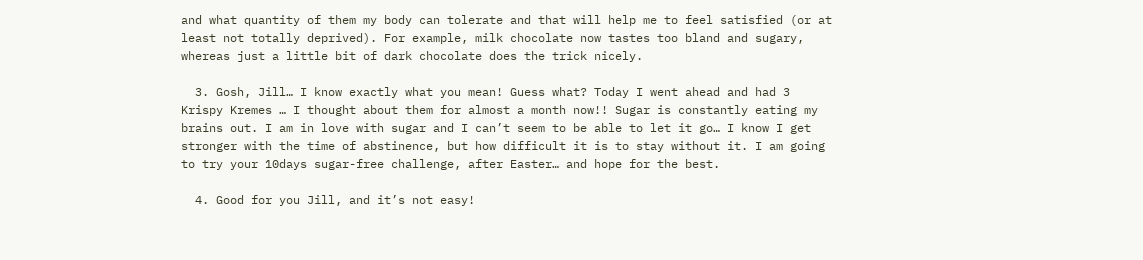and what quantity of them my body can tolerate and that will help me to feel satisfied (or at least not totally deprived). For example, milk chocolate now tastes too bland and sugary, whereas just a little bit of dark chocolate does the trick nicely.

  3. Gosh, Jill… I know exactly what you mean! Guess what? Today I went ahead and had 3 Krispy Kremes … I thought about them for almost a month now!! Sugar is constantly eating my brains out. I am in love with sugar and I can’t seem to be able to let it go… I know I get stronger with the time of abstinence, but how difficult it is to stay without it. I am going to try your 10days sugar-free challenge, after Easter… and hope for the best.

  4. Good for you Jill, and it’s not easy!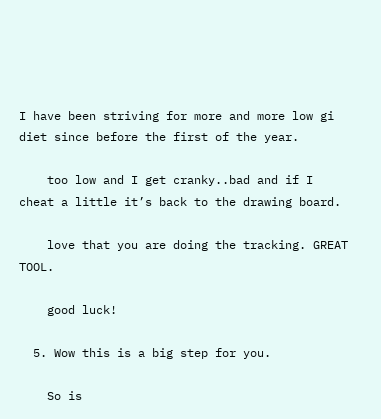I have been striving for more and more low gi diet since before the first of the year.

    too low and I get cranky..bad and if I cheat a little it’s back to the drawing board.

    love that you are doing the tracking. GREAT TOOL.

    good luck!

  5. Wow this is a big step for you.

    So is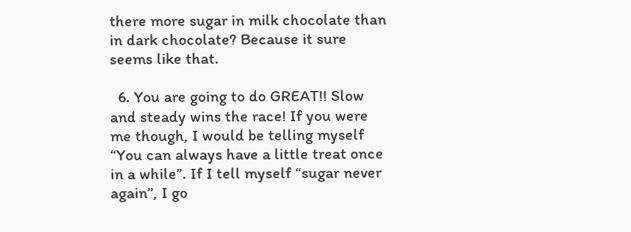there more sugar in milk chocolate than in dark chocolate? Because it sure seems like that.

  6. You are going to do GREAT!! Slow and steady wins the race! If you were me though, I would be telling myself “You can always have a little treat once in a while”. If I tell myself “sugar never again”, I go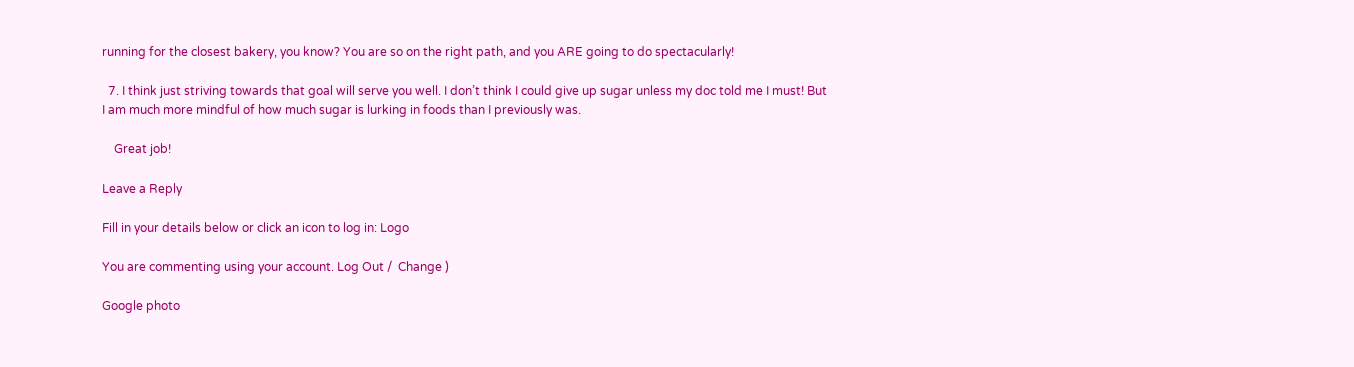running for the closest bakery, you know? You are so on the right path, and you ARE going to do spectacularly!

  7. I think just striving towards that goal will serve you well. I don’t think I could give up sugar unless my doc told me I must! But I am much more mindful of how much sugar is lurking in foods than I previously was.

    Great job!

Leave a Reply

Fill in your details below or click an icon to log in: Logo

You are commenting using your account. Log Out /  Change )

Google photo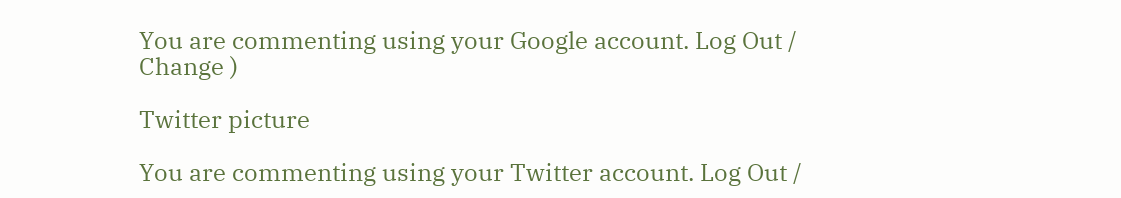You are commenting using your Google account. Log Out /  Change )

Twitter picture

You are commenting using your Twitter account. Log Out /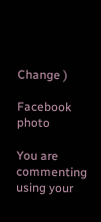Change )

Facebook photo

You are commenting using your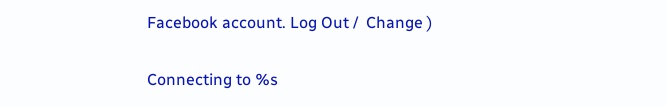Facebook account. Log Out /  Change )

Connecting to %s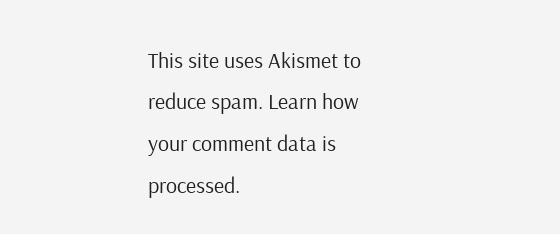This site uses Akismet to reduce spam. Learn how your comment data is processed.